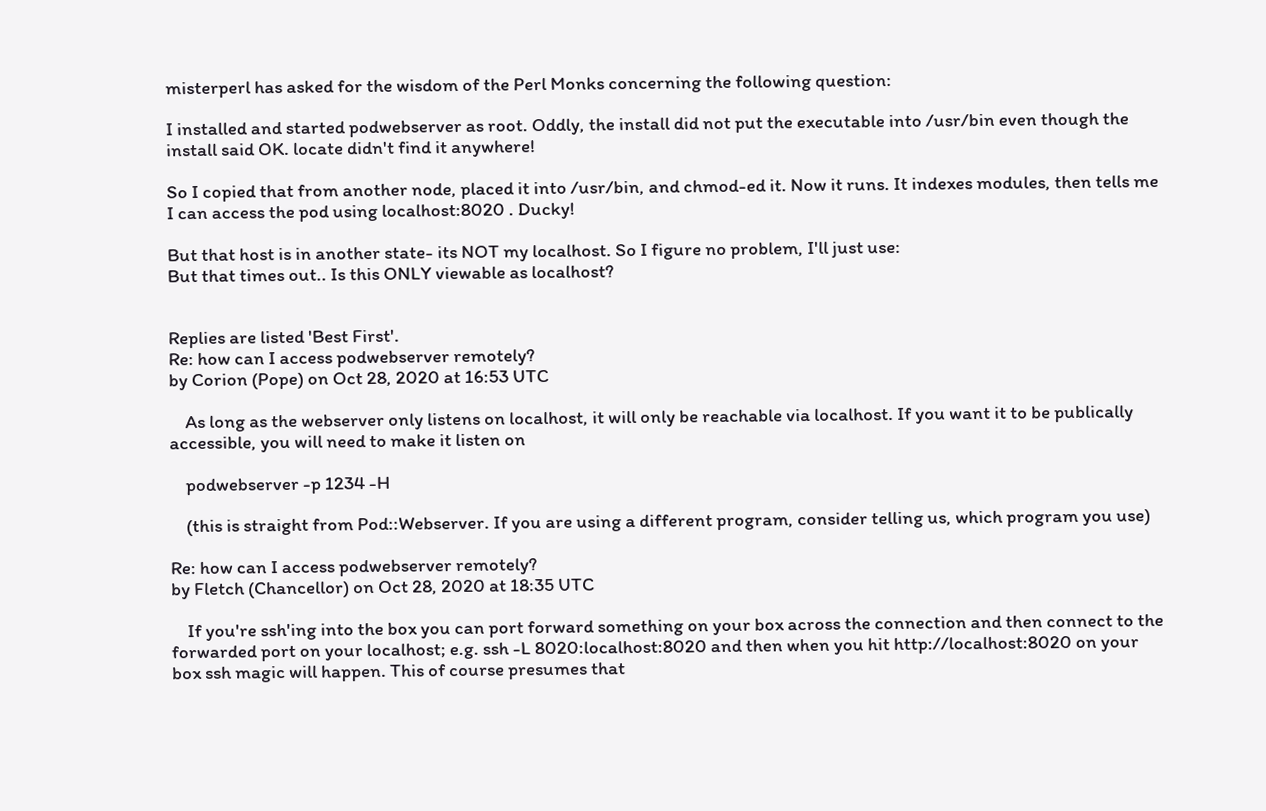misterperl has asked for the wisdom of the Perl Monks concerning the following question:

I installed and started podwebserver as root. Oddly, the install did not put the executable into /usr/bin even though the install said OK. locate didn't find it anywhere!

So I copied that from another node, placed it into /usr/bin, and chmod-ed it. Now it runs. It indexes modules, then tells me I can access the pod using localhost:8020 . Ducky!

But that host is in another state- its NOT my localhost. So I figure no problem, I'll just use:
But that times out.. Is this ONLY viewable as localhost?


Replies are listed 'Best First'.
Re: how can I access podwebserver remotely?
by Corion (Pope) on Oct 28, 2020 at 16:53 UTC

    As long as the webserver only listens on localhost, it will only be reachable via localhost. If you want it to be publically accessible, you will need to make it listen on

    podwebserver -p 1234 -H

    (this is straight from Pod::Webserver. If you are using a different program, consider telling us, which program you use)

Re: how can I access podwebserver remotely?
by Fletch (Chancellor) on Oct 28, 2020 at 18:35 UTC

    If you're ssh'ing into the box you can port forward something on your box across the connection and then connect to the forwarded port on your localhost; e.g. ssh -L 8020:localhost:8020 and then when you hit http://localhost:8020 on your box ssh magic will happen. This of course presumes that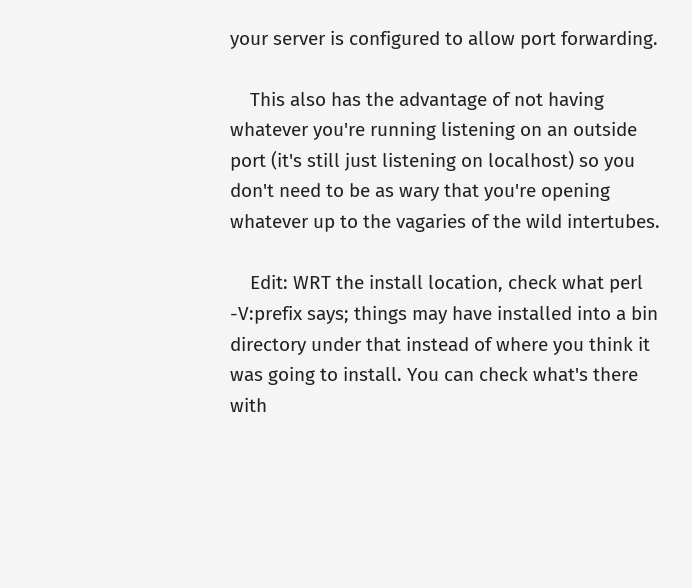your server is configured to allow port forwarding.

    This also has the advantage of not having whatever you're running listening on an outside port (it's still just listening on localhost) so you don't need to be as wary that you're opening whatever up to the vagaries of the wild intertubes.

    Edit: WRT the install location, check what perl -V:prefix says; things may have installed into a bin directory under that instead of where you think it was going to install. You can check what's there with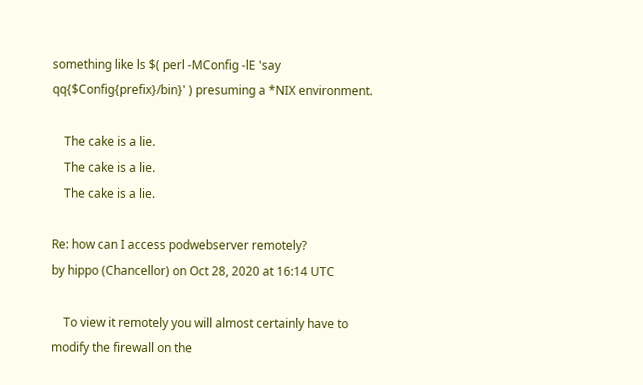something like ls $( perl -MConfig -lE 'say qq{$Config{prefix}/bin}' ) presuming a *NIX environment.

    The cake is a lie.
    The cake is a lie.
    The cake is a lie.

Re: how can I access podwebserver remotely?
by hippo (Chancellor) on Oct 28, 2020 at 16:14 UTC

    To view it remotely you will almost certainly have to modify the firewall on the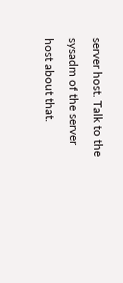server host. Talk to the sysadm of the server host about that.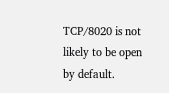TCP/8020 is not likely to be open by default.